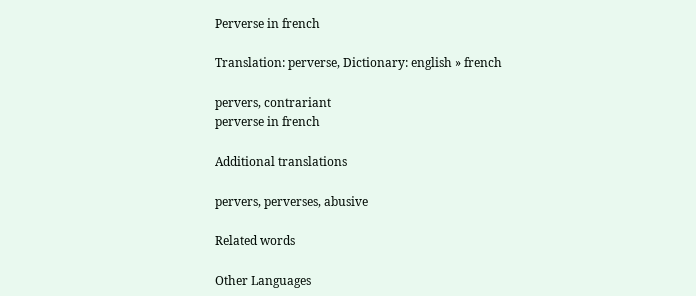Perverse in french

Translation: perverse, Dictionary: english » french

pervers, contrariant
perverse in french

Additional translations

pervers, perverses, abusive

Related words

Other Languages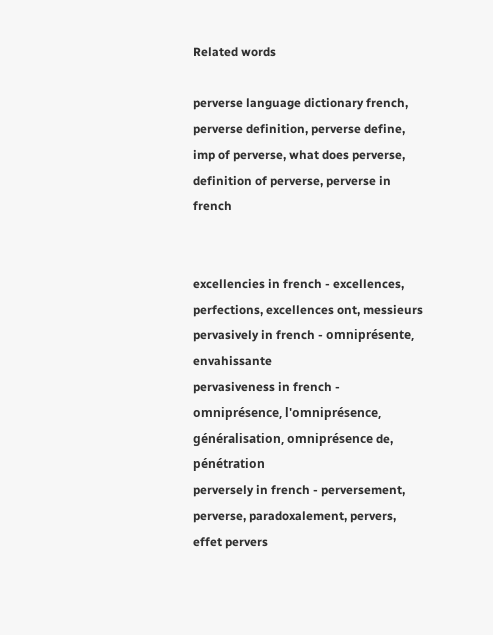Related words

perverse language dictionary french, perverse definition, perverse define, imp of perverse, what does perverse, definition of perverse, perverse in french


excellencies in french - excellences, perfections, excellences ont, messieurs
pervasively in french - omniprésente, envahissante
pervasiveness in french - omniprésence, l'omniprésence, généralisation, omniprésence de, pénétration
perversely in french - perversement, perverse, paradoxalement, pervers, effet pervers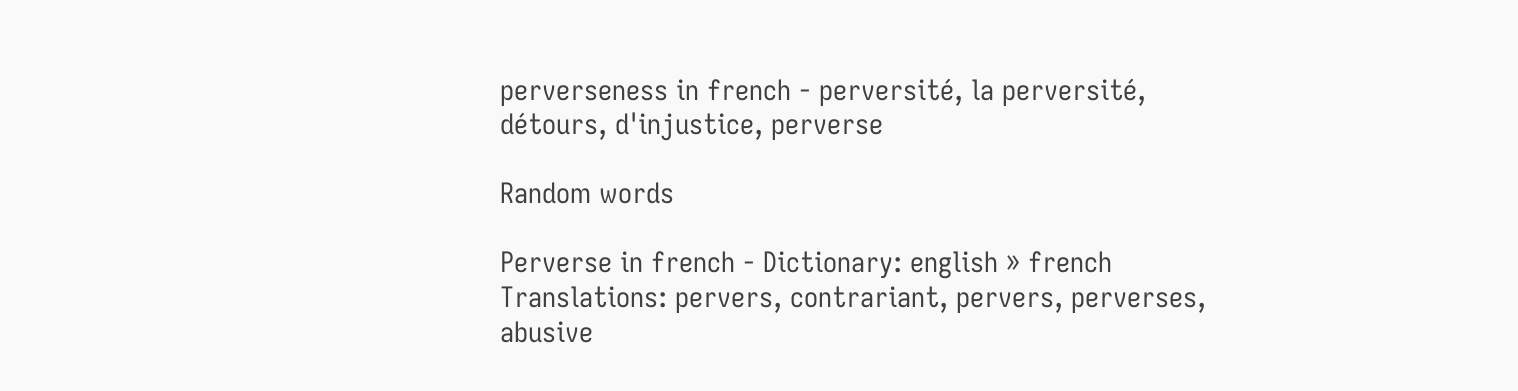perverseness in french - perversité, la perversité, détours, d'injustice, perverse

Random words

Perverse in french - Dictionary: english » french
Translations: pervers, contrariant, pervers, perverses, abusive